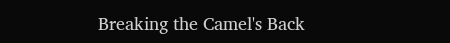Breaking the Camel's Back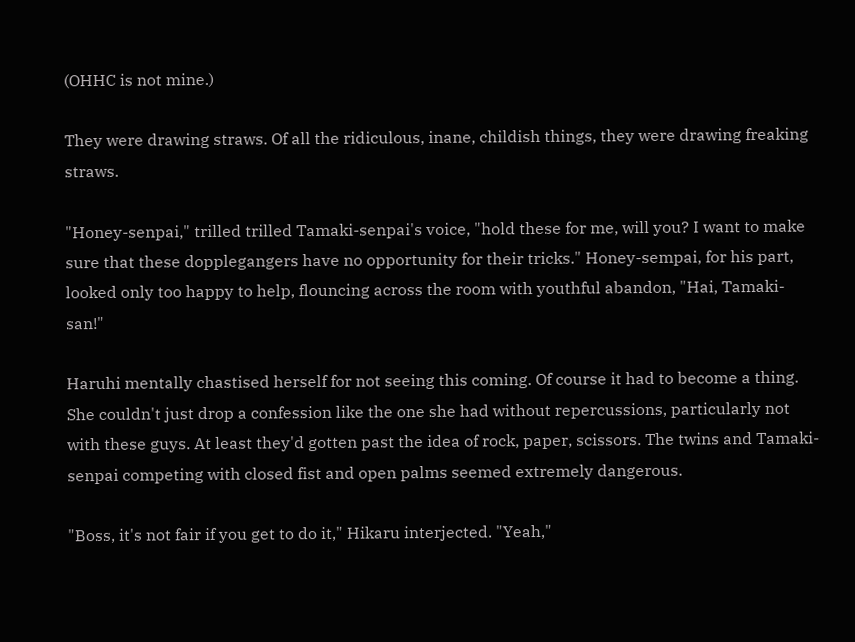(OHHC is not mine.)

They were drawing straws. Of all the ridiculous, inane, childish things, they were drawing freaking straws.

"Honey-senpai," trilled trilled Tamaki-senpai's voice, "hold these for me, will you? I want to make sure that these dopplegangers have no opportunity for their tricks." Honey-sempai, for his part, looked only too happy to help, flouncing across the room with youthful abandon, "Hai, Tamaki-san!"

Haruhi mentally chastised herself for not seeing this coming. Of course it had to become a thing. She couldn't just drop a confession like the one she had without repercussions, particularly not with these guys. At least they'd gotten past the idea of rock, paper, scissors. The twins and Tamaki- senpai competing with closed fist and open palms seemed extremely dangerous.

"Boss, it's not fair if you get to do it," Hikaru interjected. "Yeah,"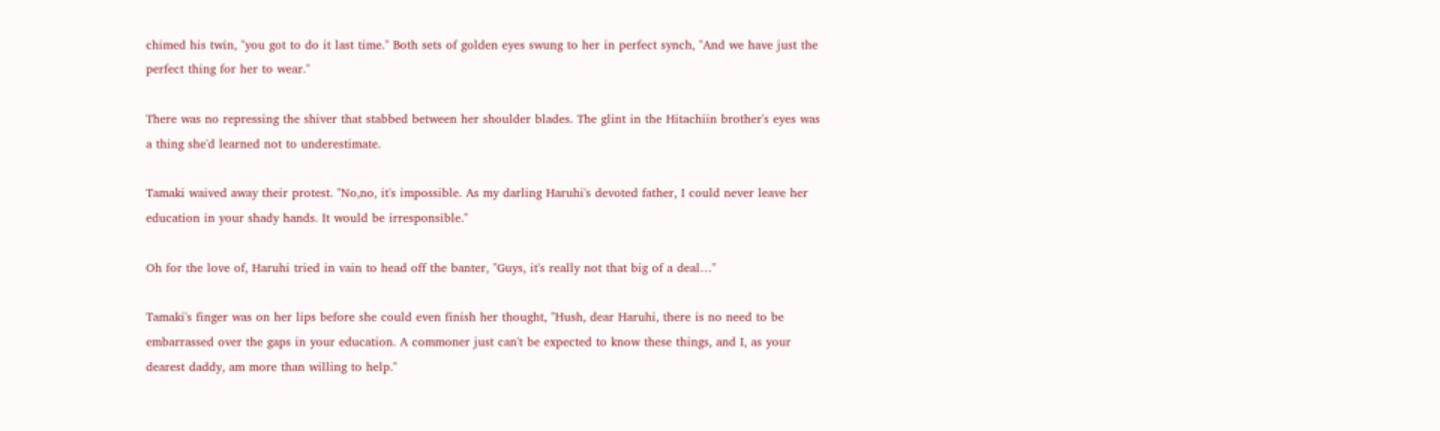chimed his twin, "you got to do it last time." Both sets of golden eyes swung to her in perfect synch, "And we have just the perfect thing for her to wear."

There was no repressing the shiver that stabbed between her shoulder blades. The glint in the Hitachiin brother's eyes was a thing she'd learned not to underestimate.

Tamaki waived away their protest. "No,no, it's impossible. As my darling Haruhi's devoted father, I could never leave her education in your shady hands. It would be irresponsible."

Oh for the love of, Haruhi tried in vain to head off the banter, "Guys, it's really not that big of a deal…"

Tamaki's finger was on her lips before she could even finish her thought, "Hush, dear Haruhi, there is no need to be embarrassed over the gaps in your education. A commoner just can't be expected to know these things, and I, as your dearest daddy, am more than willing to help."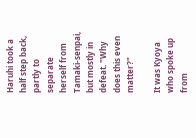Haruhi took a half step back, partly to separate herself from Tamaki-senpai, but mostly in defeat. "Why does this even matter?"

It was Kyoya who spoke up from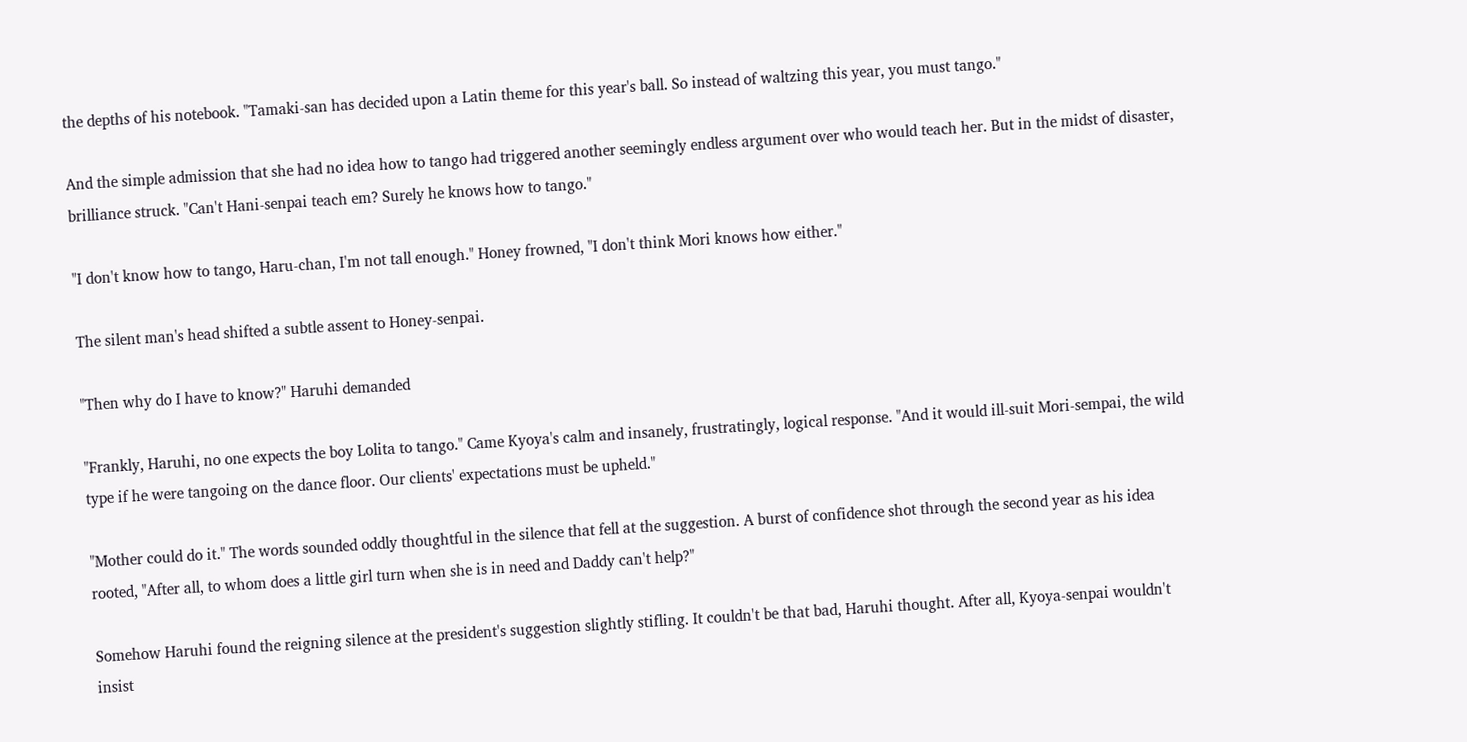the depths of his notebook. "Tamaki-san has decided upon a Latin theme for this year's ball. So instead of waltzing this year, you must tango."

And the simple admission that she had no idea how to tango had triggered another seemingly endless argument over who would teach her. But in the midst of disaster, brilliance struck. "Can't Hani-senpai teach em? Surely he knows how to tango."

"I don't know how to tango, Haru-chan, I'm not tall enough." Honey frowned, "I don't think Mori knows how either."

The silent man's head shifted a subtle assent to Honey-senpai.

"Then why do I have to know?" Haruhi demanded

"Frankly, Haruhi, no one expects the boy Lolita to tango." Came Kyoya's calm and insanely, frustratingly, logical response. "And it would ill-suit Mori-sempai, the wild type if he were tangoing on the dance floor. Our clients' expectations must be upheld."

"Mother could do it." The words sounded oddly thoughtful in the silence that fell at the suggestion. A burst of confidence shot through the second year as his idea rooted, "After all, to whom does a little girl turn when she is in need and Daddy can't help?"

Somehow Haruhi found the reigning silence at the president's suggestion slightly stifling. It couldn't be that bad, Haruhi thought. After all, Kyoya-senpai wouldn't insist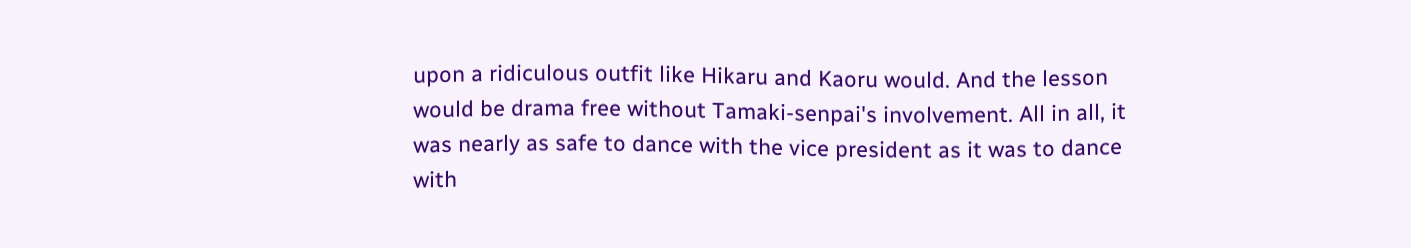upon a ridiculous outfit like Hikaru and Kaoru would. And the lesson would be drama free without Tamaki-senpai's involvement. All in all, it was nearly as safe to dance with the vice president as it was to dance with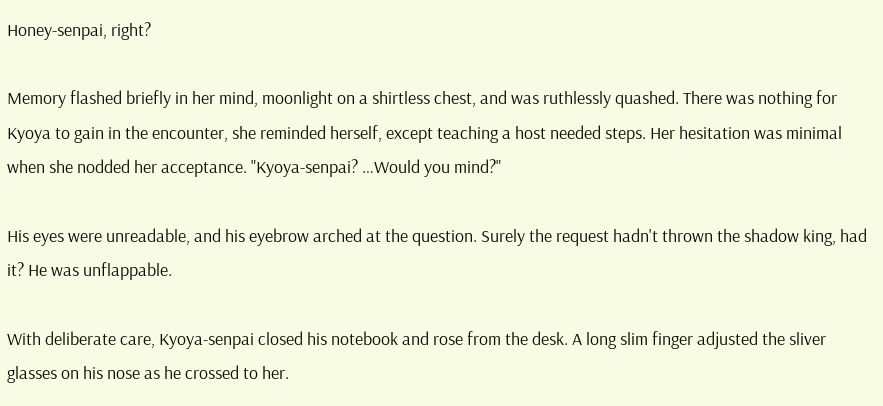Honey-senpai, right?

Memory flashed briefly in her mind, moonlight on a shirtless chest, and was ruthlessly quashed. There was nothing for Kyoya to gain in the encounter, she reminded herself, except teaching a host needed steps. Her hesitation was minimal when she nodded her acceptance. "Kyoya-senpai? …Would you mind?"

His eyes were unreadable, and his eyebrow arched at the question. Surely the request hadn't thrown the shadow king, had it? He was unflappable.

With deliberate care, Kyoya-senpai closed his notebook and rose from the desk. A long slim finger adjusted the sliver glasses on his nose as he crossed to her.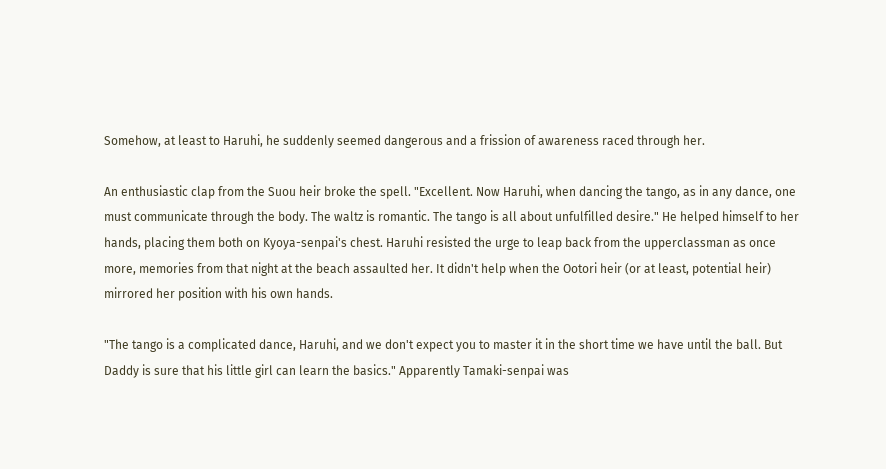Somehow, at least to Haruhi, he suddenly seemed dangerous and a frission of awareness raced through her.

An enthusiastic clap from the Suou heir broke the spell. "Excellent. Now Haruhi, when dancing the tango, as in any dance, one must communicate through the body. The waltz is romantic. The tango is all about unfulfilled desire." He helped himself to her hands, placing them both on Kyoya-senpai's chest. Haruhi resisted the urge to leap back from the upperclassman as once more, memories from that night at the beach assaulted her. It didn't help when the Ootori heir (or at least, potential heir) mirrored her position with his own hands.

"The tango is a complicated dance, Haruhi, and we don't expect you to master it in the short time we have until the ball. But Daddy is sure that his little girl can learn the basics." Apparently Tamaki-senpai was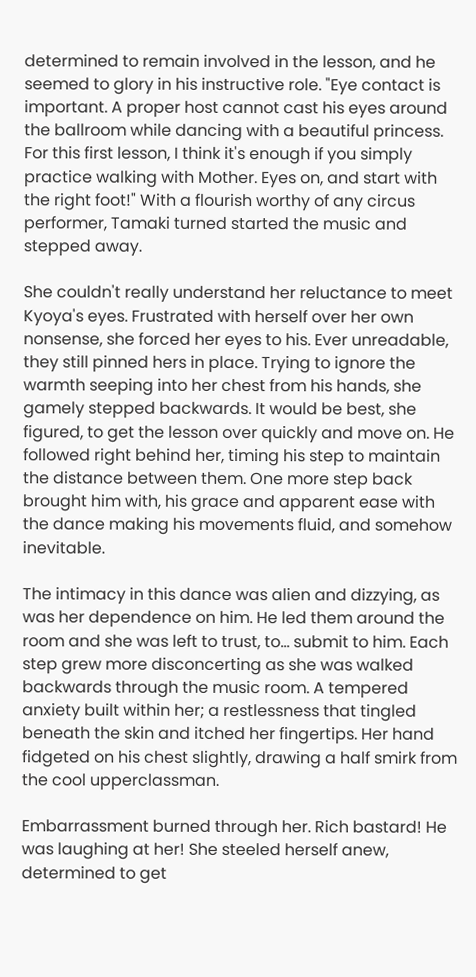determined to remain involved in the lesson, and he seemed to glory in his instructive role. "Eye contact is important. A proper host cannot cast his eyes around the ballroom while dancing with a beautiful princess. For this first lesson, I think it's enough if you simply practice walking with Mother. Eyes on, and start with the right foot!" With a flourish worthy of any circus performer, Tamaki turned started the music and stepped away.

She couldn't really understand her reluctance to meet Kyoya's eyes. Frustrated with herself over her own nonsense, she forced her eyes to his. Ever unreadable, they still pinned hers in place. Trying to ignore the warmth seeping into her chest from his hands, she gamely stepped backwards. It would be best, she figured, to get the lesson over quickly and move on. He followed right behind her, timing his step to maintain the distance between them. One more step back brought him with, his grace and apparent ease with the dance making his movements fluid, and somehow inevitable.

The intimacy in this dance was alien and dizzying, as was her dependence on him. He led them around the room and she was left to trust, to… submit to him. Each step grew more disconcerting as she was walked backwards through the music room. A tempered anxiety built within her; a restlessness that tingled beneath the skin and itched her fingertips. Her hand fidgeted on his chest slightly, drawing a half smirk from the cool upperclassman.

Embarrassment burned through her. Rich bastard! He was laughing at her! She steeled herself anew, determined to get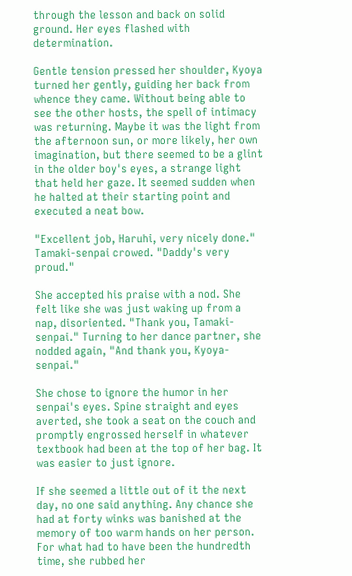through the lesson and back on solid ground. Her eyes flashed with determination.

Gentle tension pressed her shoulder, Kyoya turned her gently, guiding her back from whence they came. Without being able to see the other hosts, the spell of intimacy was returning. Maybe it was the light from the afternoon sun, or more likely, her own imagination, but there seemed to be a glint in the older boy's eyes, a strange light that held her gaze. It seemed sudden when he halted at their starting point and executed a neat bow.

"Excellent job, Haruhi, very nicely done." Tamaki-senpai crowed. "Daddy's very proud."

She accepted his praise with a nod. She felt like she was just waking up from a nap, disoriented. "Thank you, Tamaki-senpai." Turning to her dance partner, she nodded again, "And thank you, Kyoya-senpai."

She chose to ignore the humor in her senpai's eyes. Spine straight and eyes averted, she took a seat on the couch and promptly engrossed herself in whatever textbook had been at the top of her bag. It was easier to just ignore.

If she seemed a little out of it the next day, no one said anything. Any chance she had at forty winks was banished at the memory of too warm hands on her person. For what had to have been the hundredth time, she rubbed her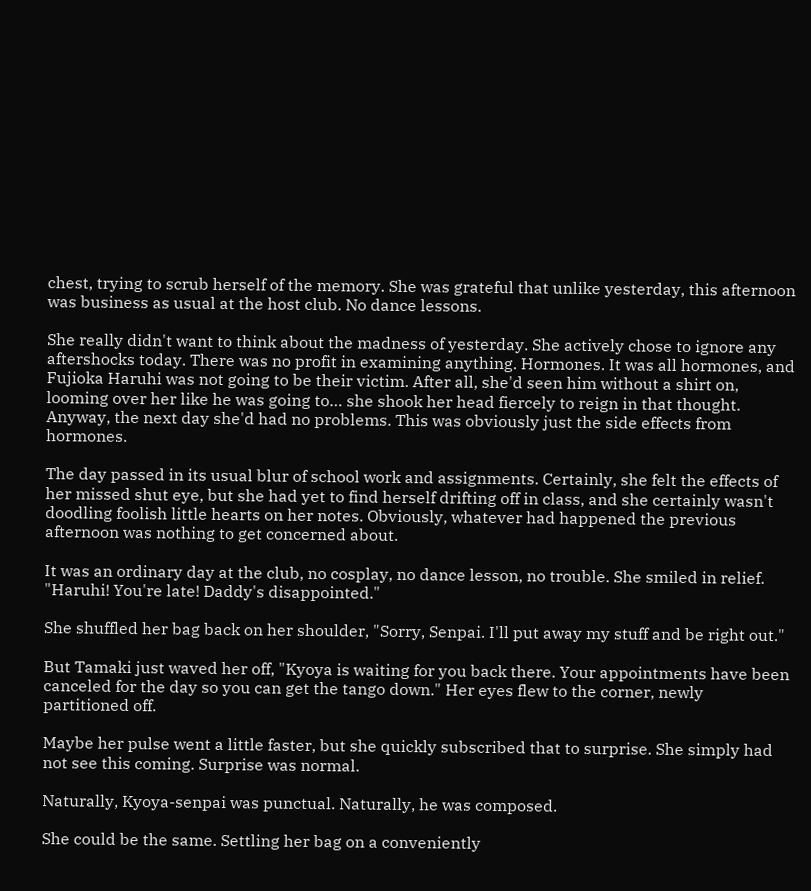chest, trying to scrub herself of the memory. She was grateful that unlike yesterday, this afternoon was business as usual at the host club. No dance lessons.

She really didn't want to think about the madness of yesterday. She actively chose to ignore any aftershocks today. There was no profit in examining anything. Hormones. It was all hormones, and Fujioka Haruhi was not going to be their victim. After all, she'd seen him without a shirt on, looming over her like he was going to… she shook her head fiercely to reign in that thought. Anyway, the next day she'd had no problems. This was obviously just the side effects from hormones.

The day passed in its usual blur of school work and assignments. Certainly, she felt the effects of her missed shut eye, but she had yet to find herself drifting off in class, and she certainly wasn't doodling foolish little hearts on her notes. Obviously, whatever had happened the previous afternoon was nothing to get concerned about.

It was an ordinary day at the club, no cosplay, no dance lesson, no trouble. She smiled in relief. "Haruhi! You're late! Daddy's disappointed."

She shuffled her bag back on her shoulder, "Sorry, Senpai. I'll put away my stuff and be right out."

But Tamaki just waved her off, "Kyoya is waiting for you back there. Your appointments have been canceled for the day so you can get the tango down." Her eyes flew to the corner, newly partitioned off.

Maybe her pulse went a little faster, but she quickly subscribed that to surprise. She simply had not see this coming. Surprise was normal.

Naturally, Kyoya-senpai was punctual. Naturally, he was composed.

She could be the same. Settling her bag on a conveniently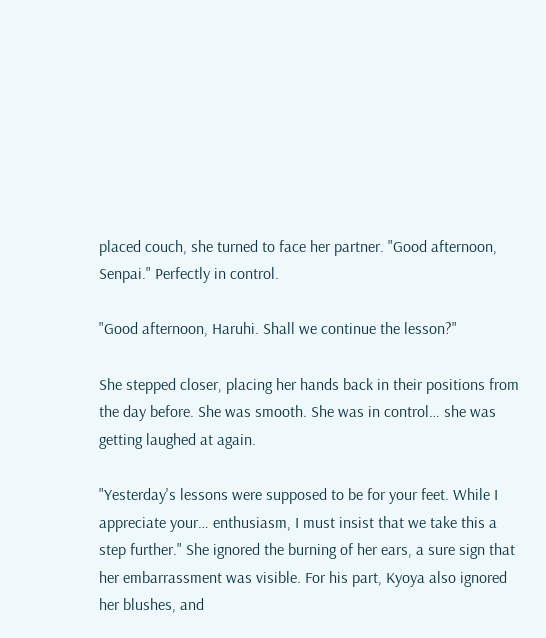placed couch, she turned to face her partner. "Good afternoon, Senpai." Perfectly in control.

"Good afternoon, Haruhi. Shall we continue the lesson?"

She stepped closer, placing her hands back in their positions from the day before. She was smooth. She was in control… she was getting laughed at again.

"Yesterday's lessons were supposed to be for your feet. While I appreciate your… enthusiasm, I must insist that we take this a step further." She ignored the burning of her ears, a sure sign that her embarrassment was visible. For his part, Kyoya also ignored her blushes, and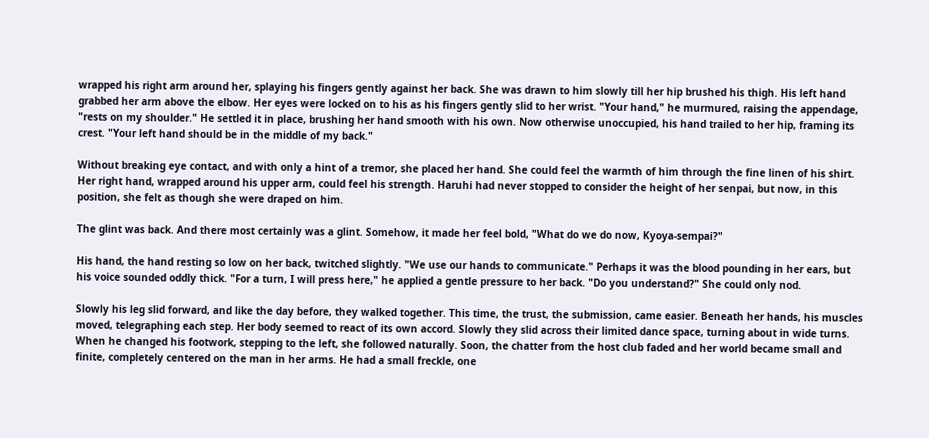wrapped his right arm around her, splaying his fingers gently against her back. She was drawn to him slowly till her hip brushed his thigh. His left hand grabbed her arm above the elbow. Her eyes were locked on to his as his fingers gently slid to her wrist. "Your hand," he murmured, raising the appendage, "rests on my shoulder." He settled it in place, brushing her hand smooth with his own. Now otherwise unoccupied, his hand trailed to her hip, framing its crest. "Your left hand should be in the middle of my back."

Without breaking eye contact, and with only a hint of a tremor, she placed her hand. She could feel the warmth of him through the fine linen of his shirt. Her right hand, wrapped around his upper arm, could feel his strength. Haruhi had never stopped to consider the height of her senpai, but now, in this position, she felt as though she were draped on him.

The glint was back. And there most certainly was a glint. Somehow, it made her feel bold, "What do we do now, Kyoya-sempai?"

His hand, the hand resting so low on her back, twitched slightly. "We use our hands to communicate." Perhaps it was the blood pounding in her ears, but his voice sounded oddly thick. "For a turn, I will press here," he applied a gentle pressure to her back. "Do you understand?" She could only nod.

Slowly his leg slid forward, and like the day before, they walked together. This time, the trust, the submission, came easier. Beneath her hands, his muscles moved, telegraphing each step. Her body seemed to react of its own accord. Slowly they slid across their limited dance space, turning about in wide turns. When he changed his footwork, stepping to the left, she followed naturally. Soon, the chatter from the host club faded and her world became small and finite, completely centered on the man in her arms. He had a small freckle, one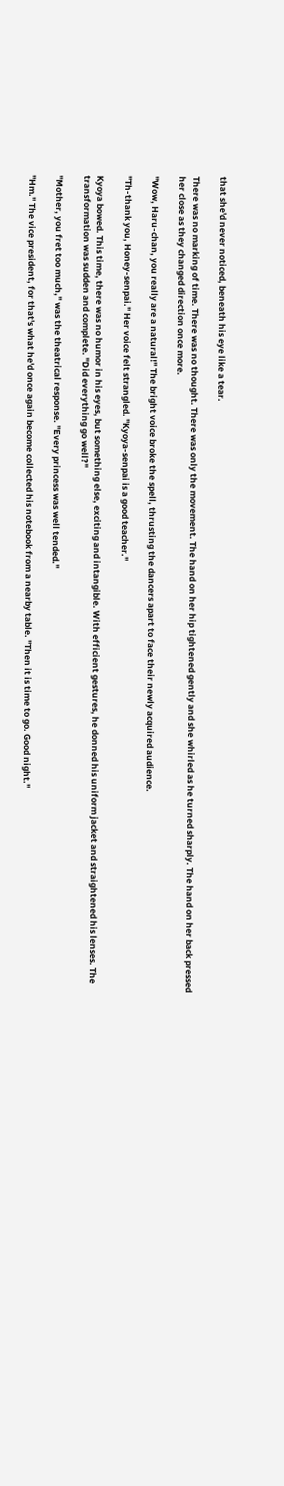that she'd never noticed, beneath his eye like a tear.

There was no marking of time. There was no thought. There was only the movement. The hand on her hip tightened gently and she whirled as he turned sharply. The hand on her back pressed her close as they changed direction once more.

"Wow, Haru-chan, you really are a natural!" The bright voice broke the spell, thrusting the dancers apart to face their newly acquired audience.

"Th-thank you, Honey-senpai." Her voice felt strangled. "Kyoya-senpai is a good teacher."

Kyoya bowed. This time, there was no humor in his eyes, but something else, exciting and intangible. With efficient gestures, he donned his uniform jacket and straightened his lenses. The transformation was sudden and complete. "Did everything go well?"

"Mother, you fret too much," was the theatrical response. "Every princess was well tended."

"Hm." The vice president, for that's what he'd once again become collected his notebook from a nearby table. "Then it is time to go. Good night."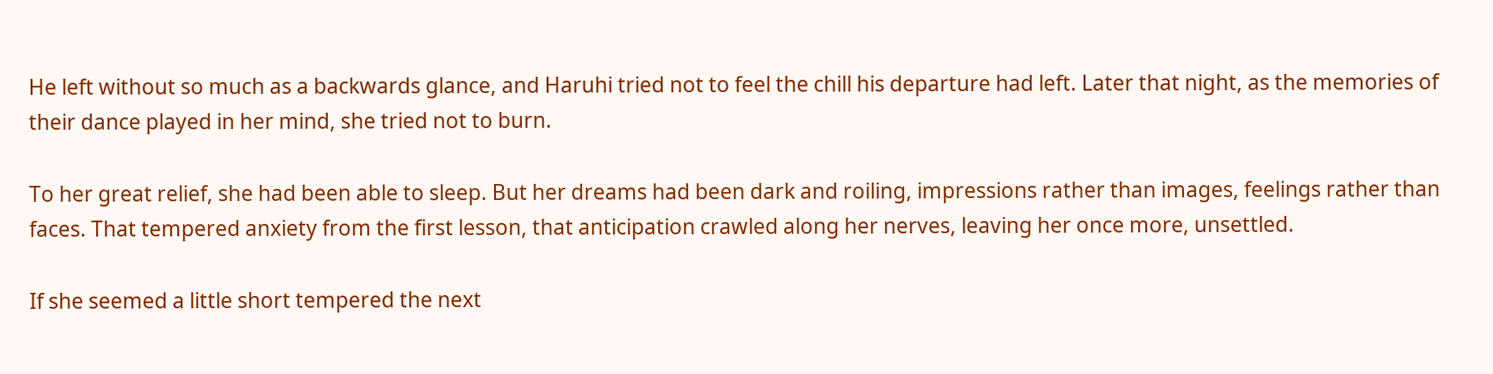He left without so much as a backwards glance, and Haruhi tried not to feel the chill his departure had left. Later that night, as the memories of their dance played in her mind, she tried not to burn.

To her great relief, she had been able to sleep. But her dreams had been dark and roiling, impressions rather than images, feelings rather than faces. That tempered anxiety from the first lesson, that anticipation crawled along her nerves, leaving her once more, unsettled.

If she seemed a little short tempered the next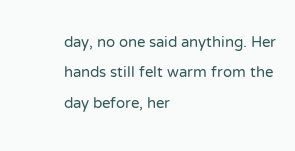day, no one said anything. Her hands still felt warm from the day before, her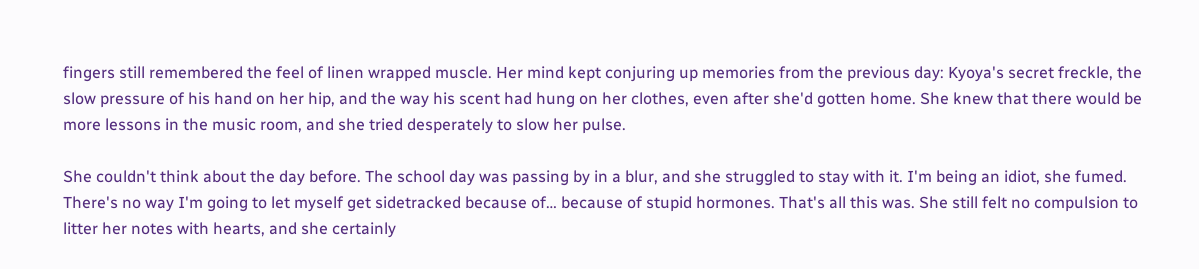fingers still remembered the feel of linen wrapped muscle. Her mind kept conjuring up memories from the previous day: Kyoya's secret freckle, the slow pressure of his hand on her hip, and the way his scent had hung on her clothes, even after she'd gotten home. She knew that there would be more lessons in the music room, and she tried desperately to slow her pulse.

She couldn't think about the day before. The school day was passing by in a blur, and she struggled to stay with it. I'm being an idiot, she fumed. There's no way I'm going to let myself get sidetracked because of… because of stupid hormones. That's all this was. She still felt no compulsion to litter her notes with hearts, and she certainly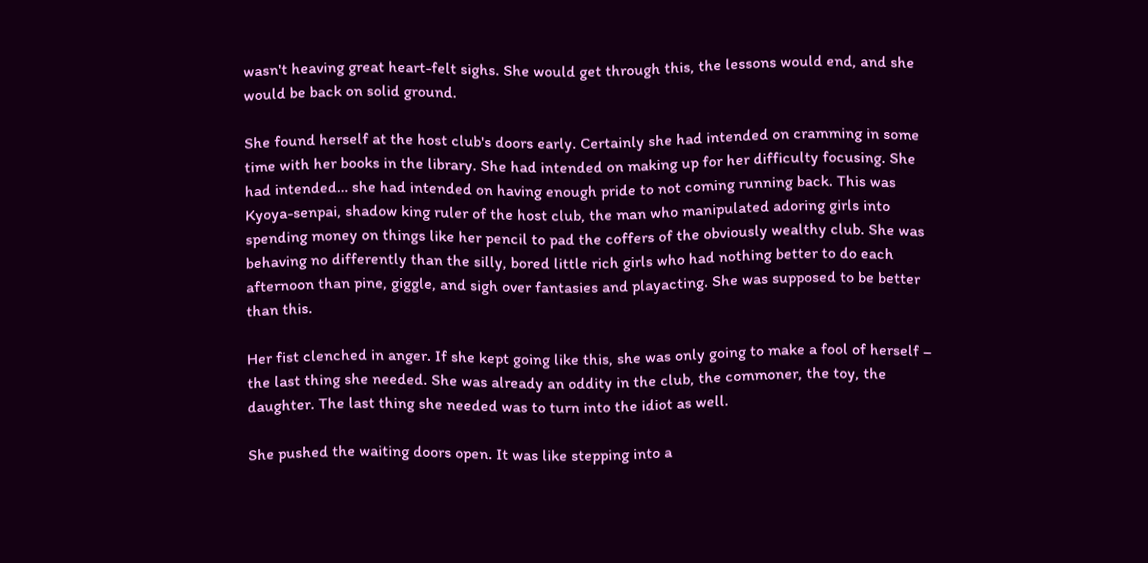wasn't heaving great heart-felt sighs. She would get through this, the lessons would end, and she would be back on solid ground.

She found herself at the host club's doors early. Certainly she had intended on cramming in some time with her books in the library. She had intended on making up for her difficulty focusing. She had intended… she had intended on having enough pride to not coming running back. This was Kyoya-senpai, shadow king ruler of the host club, the man who manipulated adoring girls into spending money on things like her pencil to pad the coffers of the obviously wealthy club. She was behaving no differently than the silly, bored little rich girls who had nothing better to do each afternoon than pine, giggle, and sigh over fantasies and playacting. She was supposed to be better than this.

Her fist clenched in anger. If she kept going like this, she was only going to make a fool of herself – the last thing she needed. She was already an oddity in the club, the commoner, the toy, the daughter. The last thing she needed was to turn into the idiot as well.

She pushed the waiting doors open. It was like stepping into a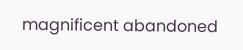magnificent abandoned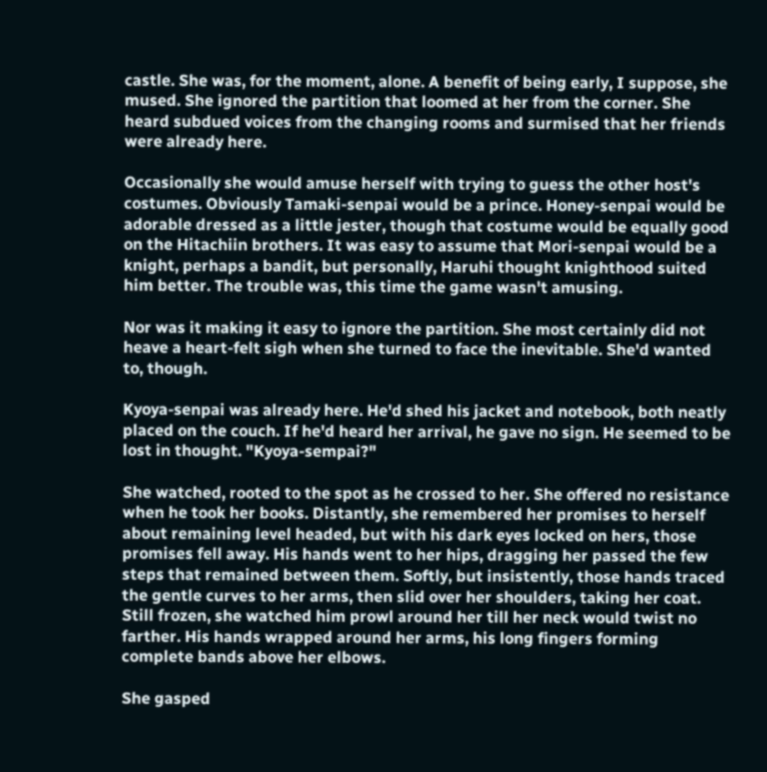castle. She was, for the moment, alone. A benefit of being early, I suppose, she mused. She ignored the partition that loomed at her from the corner. She heard subdued voices from the changing rooms and surmised that her friends were already here.

Occasionally she would amuse herself with trying to guess the other host's costumes. Obviously Tamaki-senpai would be a prince. Honey-senpai would be adorable dressed as a little jester, though that costume would be equally good on the Hitachiin brothers. It was easy to assume that Mori-senpai would be a knight, perhaps a bandit, but personally, Haruhi thought knighthood suited him better. The trouble was, this time the game wasn't amusing.

Nor was it making it easy to ignore the partition. She most certainly did not heave a heart-felt sigh when she turned to face the inevitable. She'd wanted to, though.

Kyoya-senpai was already here. He'd shed his jacket and notebook, both neatly placed on the couch. If he'd heard her arrival, he gave no sign. He seemed to be lost in thought. "Kyoya-sempai?"

She watched, rooted to the spot as he crossed to her. She offered no resistance when he took her books. Distantly, she remembered her promises to herself about remaining level headed, but with his dark eyes locked on hers, those promises fell away. His hands went to her hips, dragging her passed the few steps that remained between them. Softly, but insistently, those hands traced the gentle curves to her arms, then slid over her shoulders, taking her coat. Still frozen, she watched him prowl around her till her neck would twist no farther. His hands wrapped around her arms, his long fingers forming complete bands above her elbows.

She gasped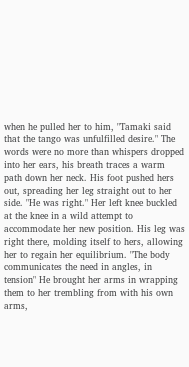when he pulled her to him, "Tamaki said that the tango was unfulfilled desire." The words were no more than whispers dropped into her ears, his breath traces a warm path down her neck. His foot pushed hers out, spreading her leg straight out to her side. "He was right." Her left knee buckled at the knee in a wild attempt to accommodate her new position. His leg was right there, molding itself to hers, allowing her to regain her equilibrium. "The body communicates the need in angles, in tension" He brought her arms in wrapping them to her trembling from with his own arms,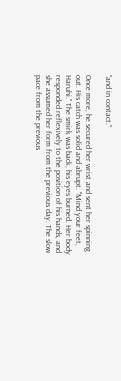"and in contact."

Once more, he secured her wrist and sent her spinning out. His catch was solid and abrupt. "Mind your feet, Haruhi." The smirk was back, his eyes burned. Her body responded reflexively to the position of his hands, and she assumed her form from the previous day. The slow pace from the previous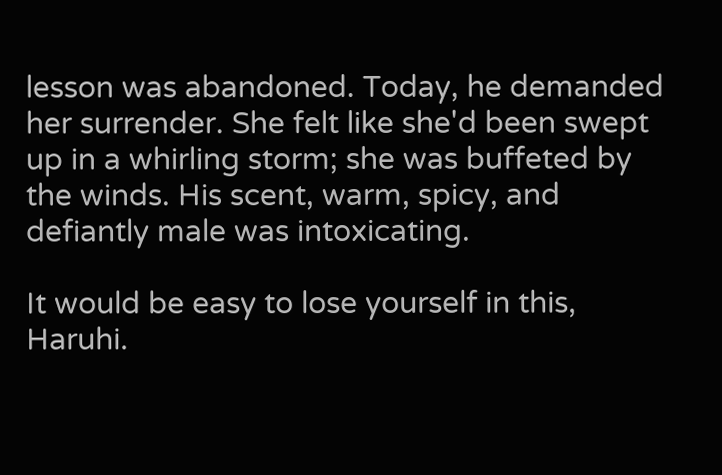lesson was abandoned. Today, he demanded her surrender. She felt like she'd been swept up in a whirling storm; she was buffeted by the winds. His scent, warm, spicy, and defiantly male was intoxicating.

It would be easy to lose yourself in this, Haruhi.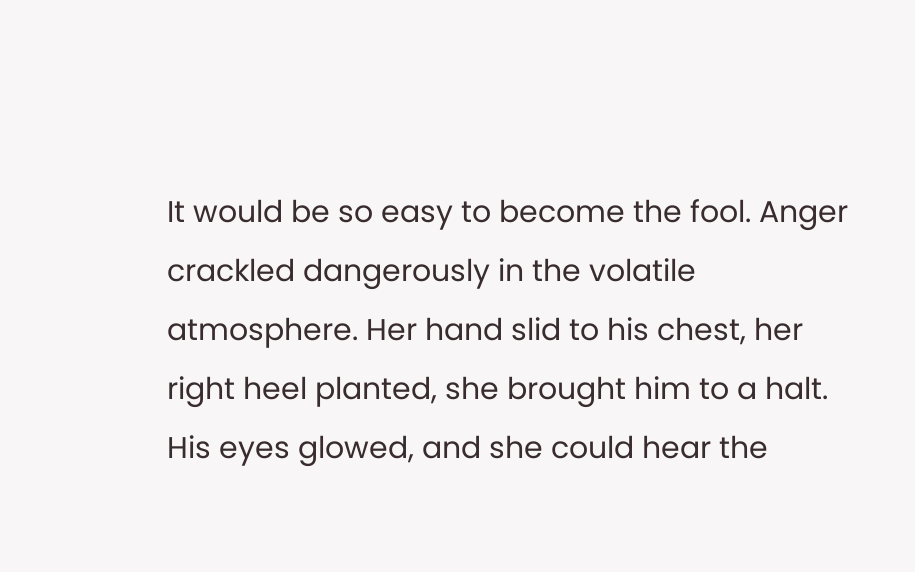It would be so easy to become the fool. Anger crackled dangerously in the volatile atmosphere. Her hand slid to his chest, her right heel planted, she brought him to a halt. His eyes glowed, and she could hear the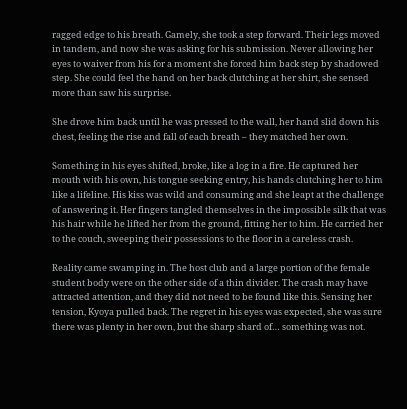ragged edge to his breath. Gamely, she took a step forward. Their legs moved in tandem, and now she was asking for his submission. Never allowing her eyes to waiver from his for a moment she forced him back step by shadowed step. She could feel the hand on her back clutching at her shirt, she sensed more than saw his surprise.

She drove him back until he was pressed to the wall, her hand slid down his chest, feeling the rise and fall of each breath – they matched her own.

Something in his eyes shifted, broke, like a log in a fire. He captured her mouth with his own, his tongue seeking entry, his hands clutching her to him like a lifeline. His kiss was wild and consuming and she leapt at the challenge of answering it. Her fingers tangled themselves in the impossible silk that was his hair while he lifted her from the ground, fitting her to him. He carried her to the couch, sweeping their possessions to the floor in a careless crash.

Reality came swamping in. The host club and a large portion of the female student body were on the other side of a thin divider. The crash may have attracted attention, and they did not need to be found like this. Sensing her tension, Kyoya pulled back. The regret in his eyes was expected, she was sure there was plenty in her own, but the sharp shard of… something was not.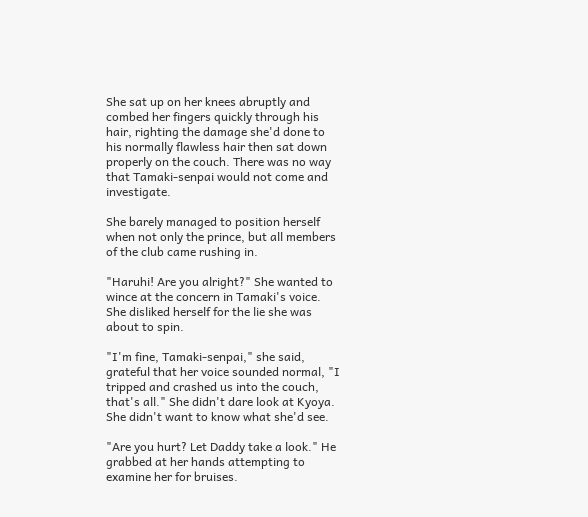She sat up on her knees abruptly and combed her fingers quickly through his hair, righting the damage she'd done to his normally flawless hair then sat down properly on the couch. There was no way that Tamaki-senpai would not come and investigate.

She barely managed to position herself when not only the prince, but all members of the club came rushing in.

"Haruhi! Are you alright?" She wanted to wince at the concern in Tamaki's voice. She disliked herself for the lie she was about to spin.

"I'm fine, Tamaki-senpai," she said, grateful that her voice sounded normal, "I tripped and crashed us into the couch, that's all." She didn't dare look at Kyoya. She didn't want to know what she'd see.

"Are you hurt? Let Daddy take a look." He grabbed at her hands attempting to examine her for bruises.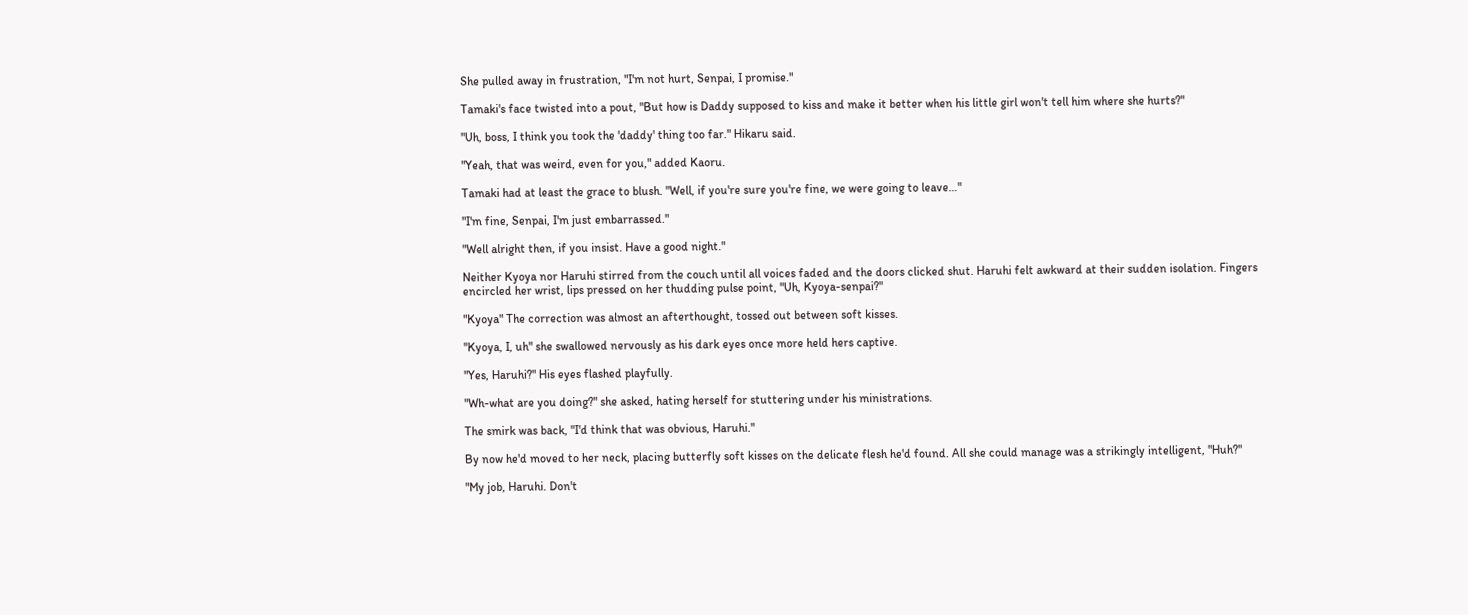She pulled away in frustration, "I'm not hurt, Senpai, I promise."

Tamaki's face twisted into a pout, "But how is Daddy supposed to kiss and make it better when his little girl won't tell him where she hurts?"

"Uh, boss, I think you took the 'daddy' thing too far." Hikaru said.

"Yeah, that was weird, even for you," added Kaoru.

Tamaki had at least the grace to blush. "Well, if you're sure you're fine, we were going to leave…"

"I'm fine, Senpai, I'm just embarrassed."

"Well alright then, if you insist. Have a good night."

Neither Kyoya nor Haruhi stirred from the couch until all voices faded and the doors clicked shut. Haruhi felt awkward at their sudden isolation. Fingers encircled her wrist, lips pressed on her thudding pulse point, "Uh, Kyoya-senpai?"

"Kyoya" The correction was almost an afterthought, tossed out between soft kisses.

"Kyoya, I, uh" she swallowed nervously as his dark eyes once more held hers captive.

"Yes, Haruhi?" His eyes flashed playfully.

"Wh-what are you doing?" she asked, hating herself for stuttering under his ministrations.

The smirk was back, "I'd think that was obvious, Haruhi."

By now he'd moved to her neck, placing butterfly soft kisses on the delicate flesh he'd found. All she could manage was a strikingly intelligent, "Huh?"

"My job, Haruhi. Don't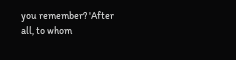you remember? 'After all, to whom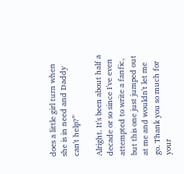does a little girl turn when she is in need and Daddy can't help?'"

Alright. It's been about half a decade or so since I've even attempted to write a fanfic, but this one just jumped out at me and wouldn't let me go. Thank you so much for your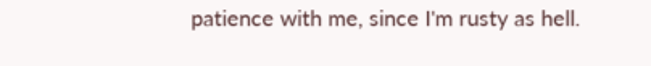patience with me, since I'm rusty as hell.